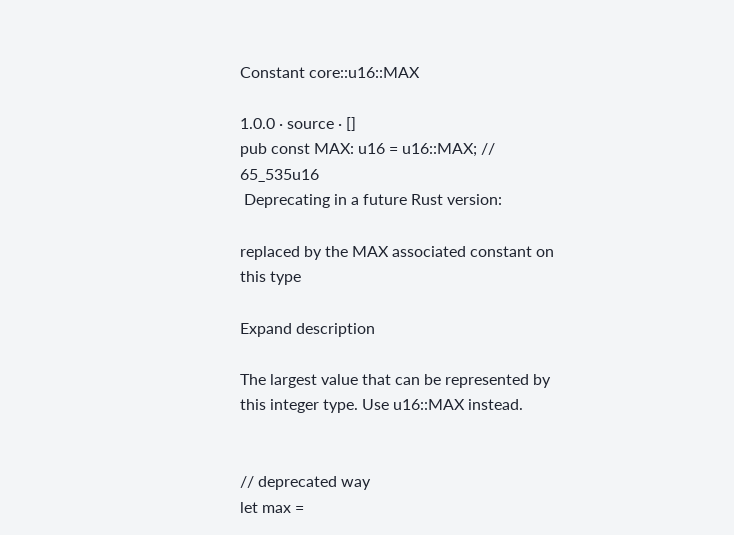Constant core::u16::MAX

1.0.0 · source · []
pub const MAX: u16 = u16::MAX; // 65_535u16
 Deprecating in a future Rust version:

replaced by the MAX associated constant on this type

Expand description

The largest value that can be represented by this integer type. Use u16::MAX instead.


// deprecated way
let max =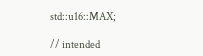std::u16::MAX;

// intended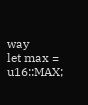way
let max = u16::MAX;